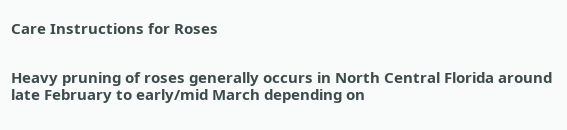Care Instructions for Roses


Heavy pruning of roses generally occurs in North Central Florida around late February to early/mid March depending on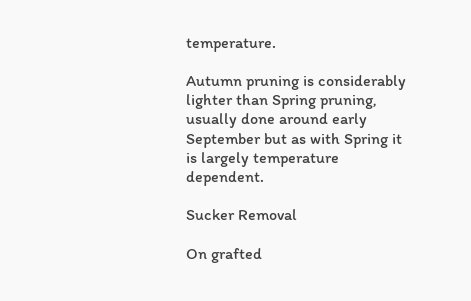temperature.

Autumn pruning is considerably lighter than Spring pruning, usually done around early September but as with Spring it is largely temperature dependent.

Sucker Removal

On grafted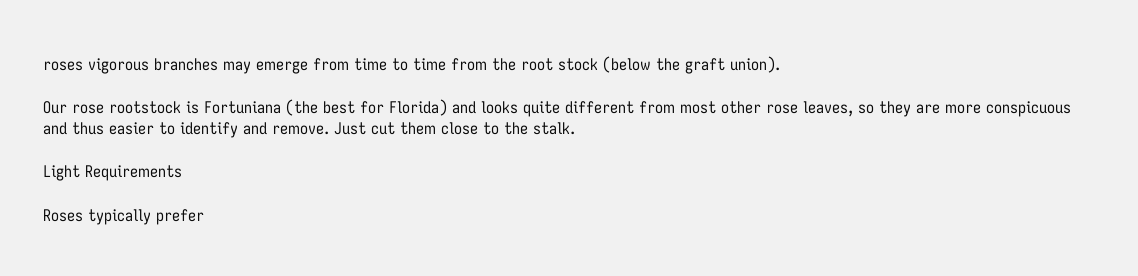roses vigorous branches may emerge from time to time from the root stock (below the graft union).

Our rose rootstock is Fortuniana (the best for Florida) and looks quite different from most other rose leaves, so they are more conspicuous and thus easier to identify and remove. Just cut them close to the stalk.

Light Requirements

Roses typically prefer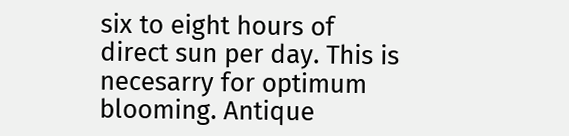six to eight hours of direct sun per day. This is necesarry for optimum blooming. Antique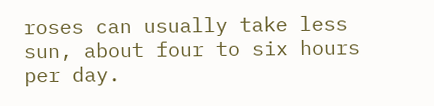roses can usually take less sun, about four to six hours per day.